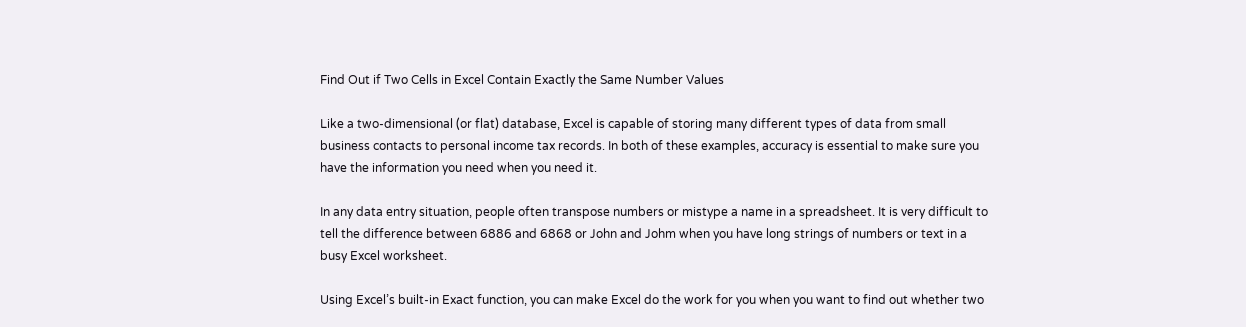Find Out if Two Cells in Excel Contain Exactly the Same Number Values

Like a two-dimensional (or flat) database, Excel is capable of storing many different types of data from small business contacts to personal income tax records. In both of these examples, accuracy is essential to make sure you have the information you need when you need it.

In any data entry situation, people often transpose numbers or mistype a name in a spreadsheet. It is very difficult to tell the difference between 6886 and 6868 or John and Johm when you have long strings of numbers or text in a busy Excel worksheet.

Using Excel’s built-in Exact function, you can make Excel do the work for you when you want to find out whether two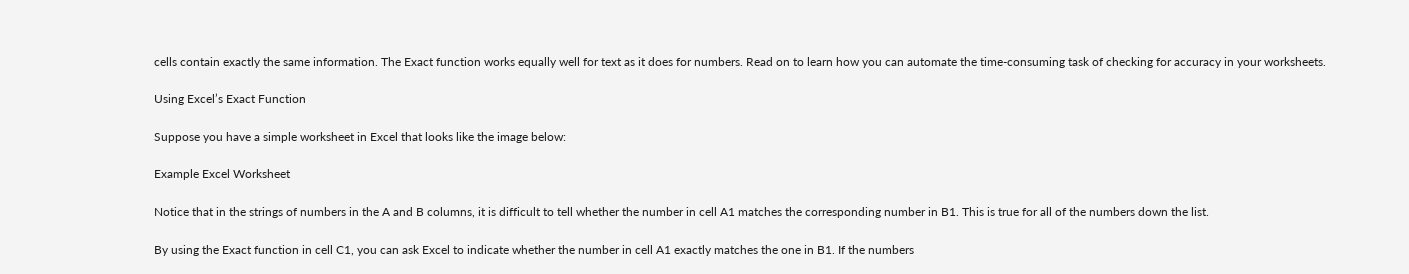cells contain exactly the same information. The Exact function works equally well for text as it does for numbers. Read on to learn how you can automate the time-consuming task of checking for accuracy in your worksheets.

Using Excel’s Exact Function

Suppose you have a simple worksheet in Excel that looks like the image below:

Example Excel Worksheet

Notice that in the strings of numbers in the A and B columns, it is difficult to tell whether the number in cell A1 matches the corresponding number in B1. This is true for all of the numbers down the list.

By using the Exact function in cell C1, you can ask Excel to indicate whether the number in cell A1 exactly matches the one in B1. If the numbers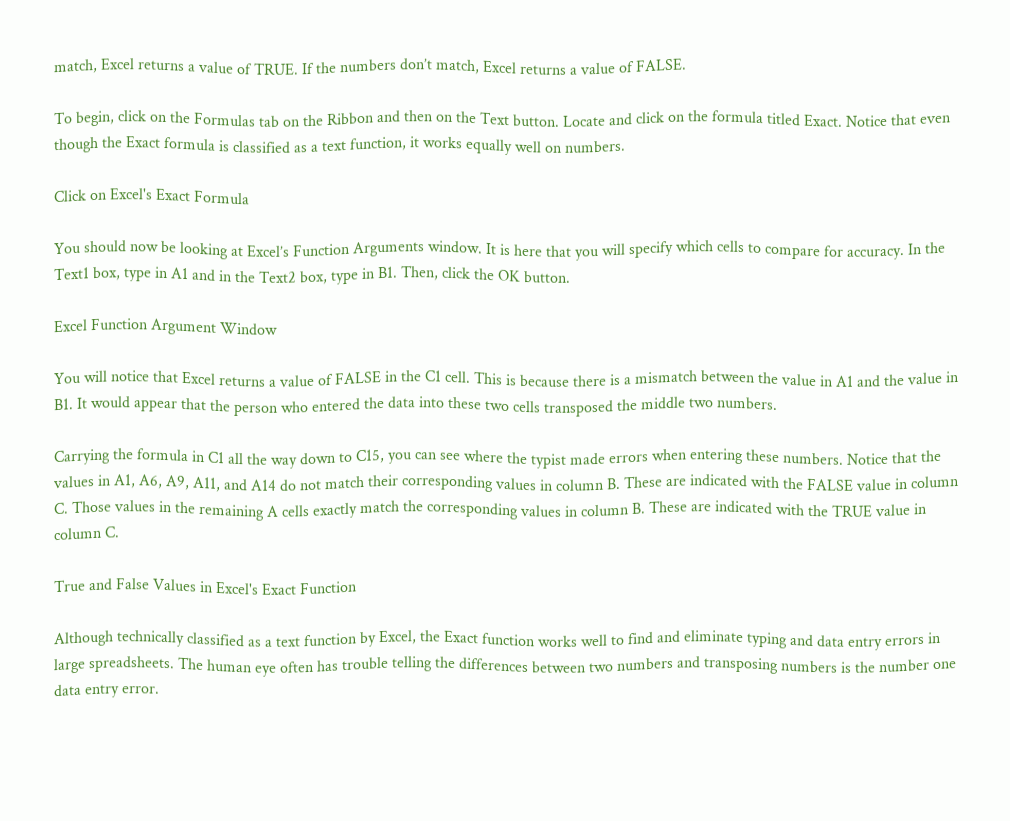match, Excel returns a value of TRUE. If the numbers don’t match, Excel returns a value of FALSE.

To begin, click on the Formulas tab on the Ribbon and then on the Text button. Locate and click on the formula titled Exact. Notice that even though the Exact formula is classified as a text function, it works equally well on numbers.

Click on Excel's Exact Formula

You should now be looking at Excel’s Function Arguments window. It is here that you will specify which cells to compare for accuracy. In the Text1 box, type in A1 and in the Text2 box, type in B1. Then, click the OK button.

Excel Function Argument Window

You will notice that Excel returns a value of FALSE in the C1 cell. This is because there is a mismatch between the value in A1 and the value in B1. It would appear that the person who entered the data into these two cells transposed the middle two numbers.

Carrying the formula in C1 all the way down to C15, you can see where the typist made errors when entering these numbers. Notice that the values in A1, A6, A9, A11, and A14 do not match their corresponding values in column B. These are indicated with the FALSE value in column C. Those values in the remaining A cells exactly match the corresponding values in column B. These are indicated with the TRUE value in column C.

True and False Values in Excel's Exact Function

Although technically classified as a text function by Excel, the Exact function works well to find and eliminate typing and data entry errors in large spreadsheets. The human eye often has trouble telling the differences between two numbers and transposing numbers is the number one data entry error.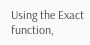Using the Exact function,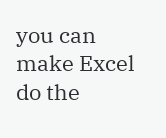you can make Excel do the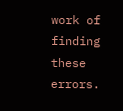work of finding these errors.